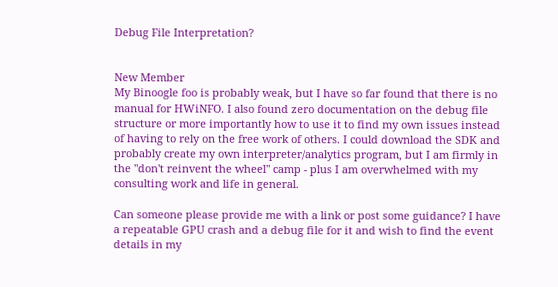Debug File Interpretation?


New Member
My Binoogle foo is probably weak, but I have so far found that there is no manual for HWiNFO. I also found zero documentation on the debug file structure or more importantly how to use it to find my own issues instead of having to rely on the free work of others. I could download the SDK and probably create my own interpreter/analytics program, but I am firmly in the "don't reinvent the wheel" camp - plus I am overwhelmed with my consulting work and life in general.

Can someone please provide me with a link or post some guidance? I have a repeatable GPU crash and a debug file for it and wish to find the event details in my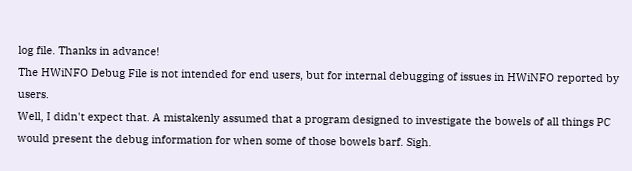log file. Thanks in advance!
The HWiNFO Debug File is not intended for end users, but for internal debugging of issues in HWiNFO reported by users.
Well, I didn't expect that. A mistakenly assumed that a program designed to investigate the bowels of all things PC would present the debug information for when some of those bowels barf. Sigh.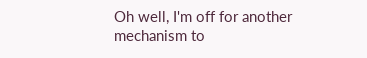Oh well, I'm off for another mechanism to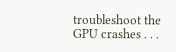troubleshoot the GPU crashes . . .